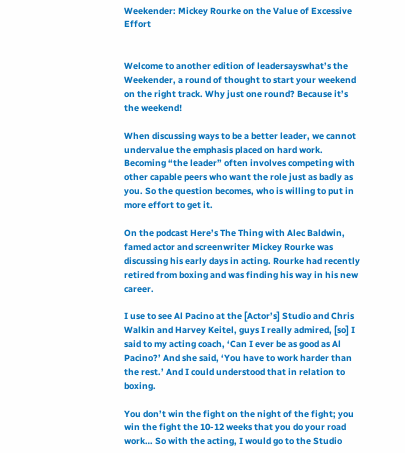Weekender: Mickey Rourke on the Value of Excessive Effort


Welcome to another edition of leadersayswhat’s the Weekender, a round of thought to start your weekend on the right track. Why just one round? Because it’s the weekend!

When discussing ways to be a better leader, we cannot undervalue the emphasis placed on hard work. Becoming “the leader” often involves competing with other capable peers who want the role just as badly as you. So the question becomes, who is willing to put in more effort to get it.

On the podcast Here’s The Thing with Alec Baldwin, famed actor and screenwriter Mickey Rourke was discussing his early days in acting. Rourke had recently retired from boxing and was finding his way in his new career.

I use to see Al Pacino at the [Actor’s] Studio and Chris Walkin and Harvey Keitel, guys I really admired, [so] I said to my acting coach, ‘Can I ever be as good as Al Pacino?’ And she said, ‘You have to work harder than the rest.’ And I could understood that in relation to boxing.

You don’t win the fight on the night of the fight; you win the fight the 10-12 weeks that you do your road work… So with the acting, I would go to the Studio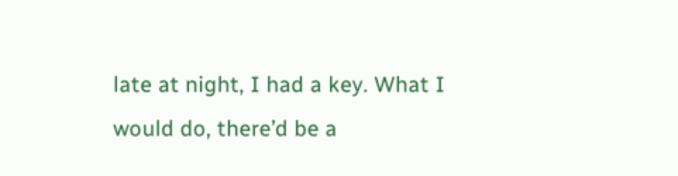late at night, I had a key. What I would do, there’d be a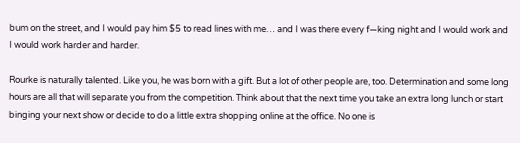bum on the street, and I would pay him $5 to read lines with me… and I was there every f—king night and I would work and I would work harder and harder.

Rourke is naturally talented. Like you, he was born with a gift. But a lot of other people are, too. Determination and some long hours are all that will separate you from the competition. Think about that the next time you take an extra long lunch or start binging your next show or decide to do a little extra shopping online at the office. No one is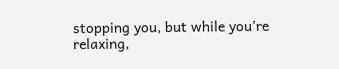stopping you, but while you’re relaxing,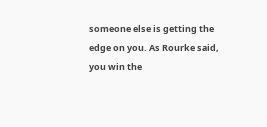someone else is getting the edge on you. As Rourke said, you win the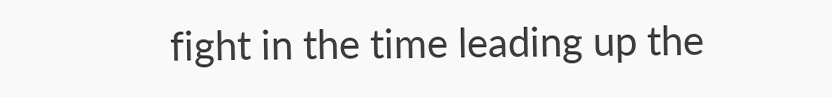fight in the time leading up the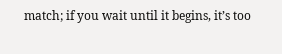match; if you wait until it begins, it’s too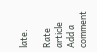late.

Rate article
Add a comment